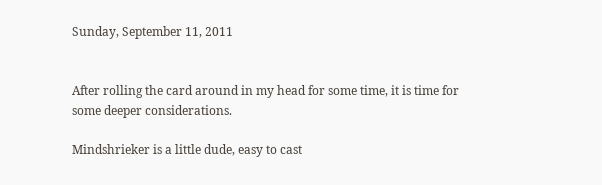Sunday, September 11, 2011


After rolling the card around in my head for some time, it is time for some deeper considerations.

Mindshrieker is a little dude, easy to cast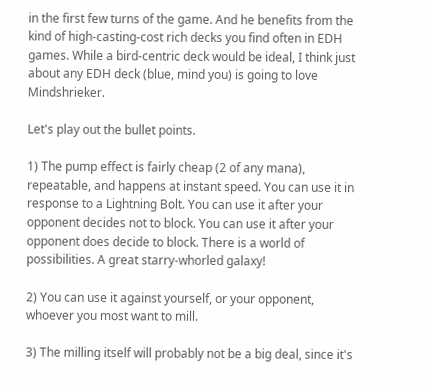in the first few turns of the game. And he benefits from the kind of high-casting-cost rich decks you find often in EDH games. While a bird-centric deck would be ideal, I think just about any EDH deck (blue, mind you) is going to love Mindshrieker.

Let's play out the bullet points.

1) The pump effect is fairly cheap (2 of any mana), repeatable, and happens at instant speed. You can use it in response to a Lightning Bolt. You can use it after your opponent decides not to block. You can use it after your opponent does decide to block. There is a world of possibilities. A great starry-whorled galaxy!

2) You can use it against yourself, or your opponent, whoever you most want to mill.

3) The milling itself will probably not be a big deal, since it's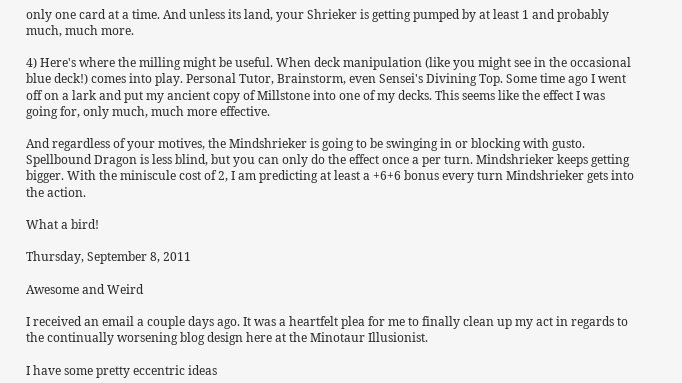only one card at a time. And unless its land, your Shrieker is getting pumped by at least 1 and probably much, much more.

4) Here's where the milling might be useful. When deck manipulation (like you might see in the occasional blue deck!) comes into play. Personal Tutor, Brainstorm, even Sensei's Divining Top. Some time ago I went off on a lark and put my ancient copy of Millstone into one of my decks. This seems like the effect I was going for, only much, much more effective.

And regardless of your motives, the Mindshrieker is going to be swinging in or blocking with gusto. Spellbound Dragon is less blind, but you can only do the effect once a per turn. Mindshrieker keeps getting bigger. With the miniscule cost of 2, I am predicting at least a +6+6 bonus every turn Mindshrieker gets into the action.

What a bird!

Thursday, September 8, 2011

Awesome and Weird

I received an email a couple days ago. It was a heartfelt plea for me to finally clean up my act in regards to the continually worsening blog design here at the Minotaur Illusionist.

I have some pretty eccentric ideas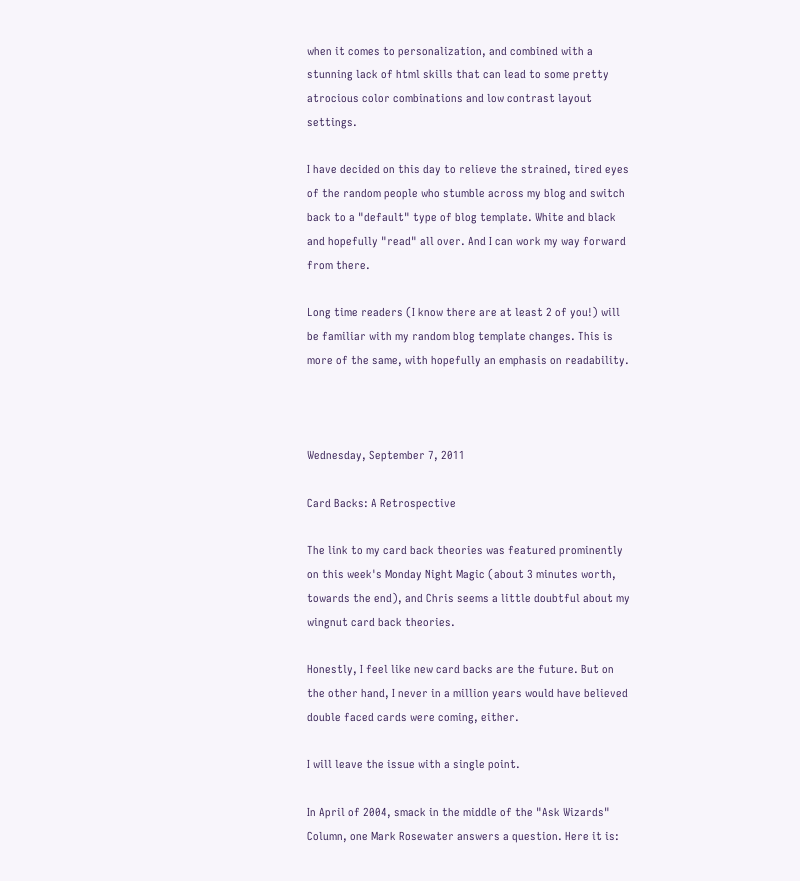when it comes to personalization, and combined with a stunning lack of html skills that can lead to some pretty atrocious color combinations and low contrast layout settings.

I have decided on this day to relieve the strained, tired eyes of the random people who stumble across my blog and switch back to a "default" type of blog template. White and black and hopefully "read" all over. And I can work my way forward from there.

Long time readers (I know there are at least 2 of you!) will be familiar with my random blog template changes. This is more of the same, with hopefully an emphasis on readability.



Wednesday, September 7, 2011

Card Backs: A Retrospective

The link to my card back theories was featured prominently on this week's Monday Night Magic (about 3 minutes worth, towards the end), and Chris seems a little doubtful about my wingnut card back theories.

Honestly, I feel like new card backs are the future. But on the other hand, I never in a million years would have believed double faced cards were coming, either.

I will leave the issue with a single point.

In April of 2004, smack in the middle of the "Ask Wizards" Column, one Mark Rosewater answers a question. Here it is: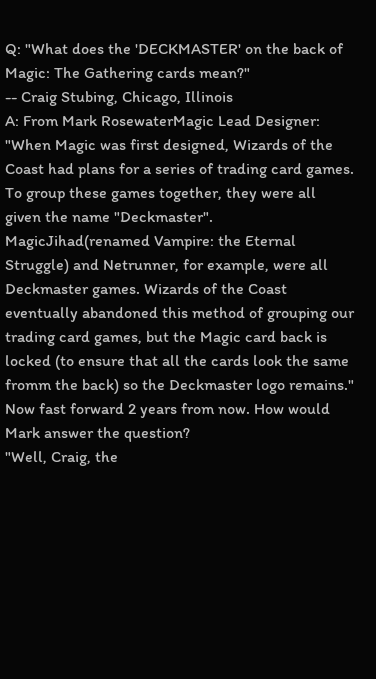Q: "What does the 'DECKMASTER' on the back of Magic: The Gathering cards mean?"
-- Craig Stubing, Chicago, Illinois
A: From Mark RosewaterMagic Lead Designer:
"When Magic was first designed, Wizards of the Coast had plans for a series of trading card games. To group these games together, they were all given the name "Deckmaster". MagicJihad(renamed Vampire: the Eternal Struggle) and Netrunner, for example, were all Deckmaster games. Wizards of the Coast eventually abandoned this method of grouping our trading card games, but the Magic card back is locked (to ensure that all the cards look the same fromm the back) so the Deckmaster logo remains."
Now fast forward 2 years from now. How would Mark answer the question?
"Well, Craig, the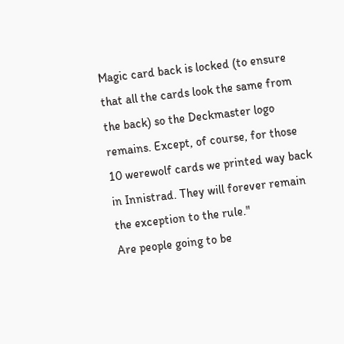Magic card back is locked (to ensure that all the cards look the same from the back) so the Deckmaster logo remains. Except, of course, for those 10 werewolf cards we printed way back in Innistrad. They will forever remain the exception to the rule."
Are people going to be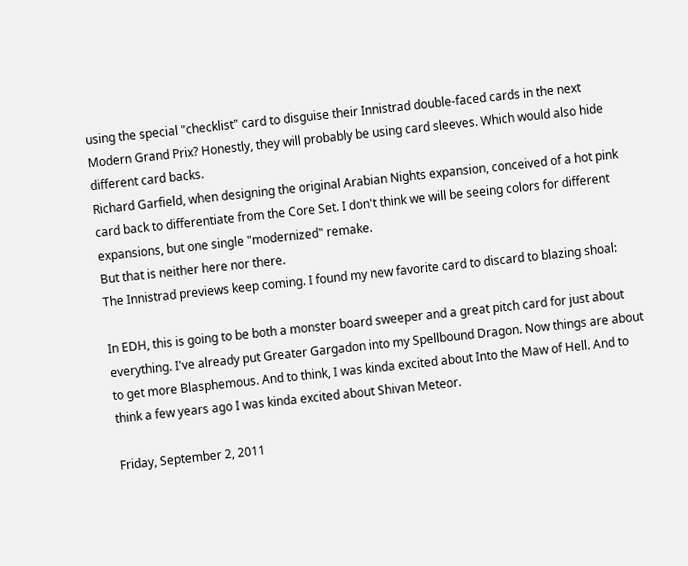using the special "checklist" card to disguise their Innistrad double-faced cards in the next Modern Grand Prix? Honestly, they will probably be using card sleeves. Which would also hide different card backs.
Richard Garfield, when designing the original Arabian Nights expansion, conceived of a hot pink card back to differentiate from the Core Set. I don't think we will be seeing colors for different expansions, but one single "modernized" remake.
But that is neither here nor there.
The Innistrad previews keep coming. I found my new favorite card to discard to blazing shoal:

In EDH, this is going to be both a monster board sweeper and a great pitch card for just about everything. I've already put Greater Gargadon into my Spellbound Dragon. Now things are about to get more Blasphemous. And to think, I was kinda excited about Into the Maw of Hell. And to think a few years ago I was kinda excited about Shivan Meteor.

Friday, September 2, 2011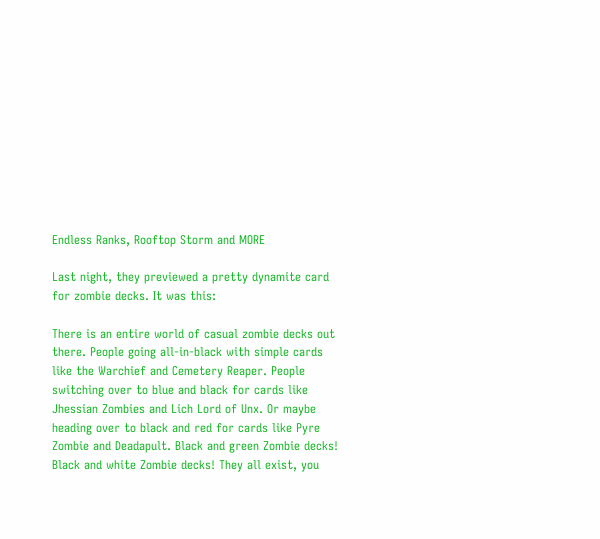Endless Ranks, Rooftop Storm and MORE

Last night, they previewed a pretty dynamite card for zombie decks. It was this:

There is an entire world of casual zombie decks out there. People going all-in-black with simple cards like the Warchief and Cemetery Reaper. People switching over to blue and black for cards like Jhessian Zombies and Lich Lord of Unx. Or maybe heading over to black and red for cards like Pyre Zombie and Deadapult. Black and green Zombie decks! Black and white Zombie decks! They all exist, you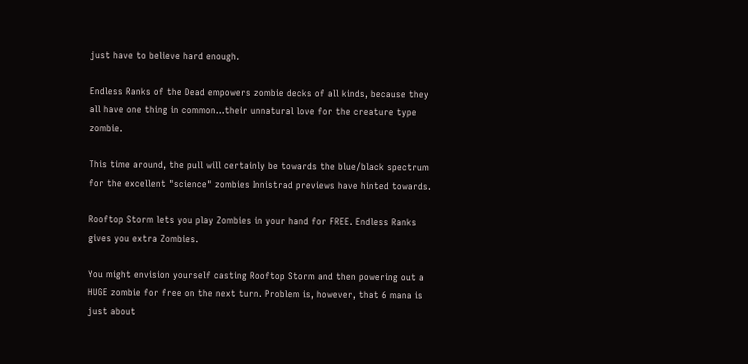just have to believe hard enough.

Endless Ranks of the Dead empowers zombie decks of all kinds, because they all have one thing in common…their unnatural love for the creature type zombie.

This time around, the pull will certainly be towards the blue/black spectrum for the excellent "science" zombies Innistrad previews have hinted towards.

Rooftop Storm lets you play Zombies in your hand for FREE. Endless Ranks gives you extra Zombies.

You might envision yourself casting Rooftop Storm and then powering out a HUGE zombie for free on the next turn. Problem is, however, that 6 mana is just about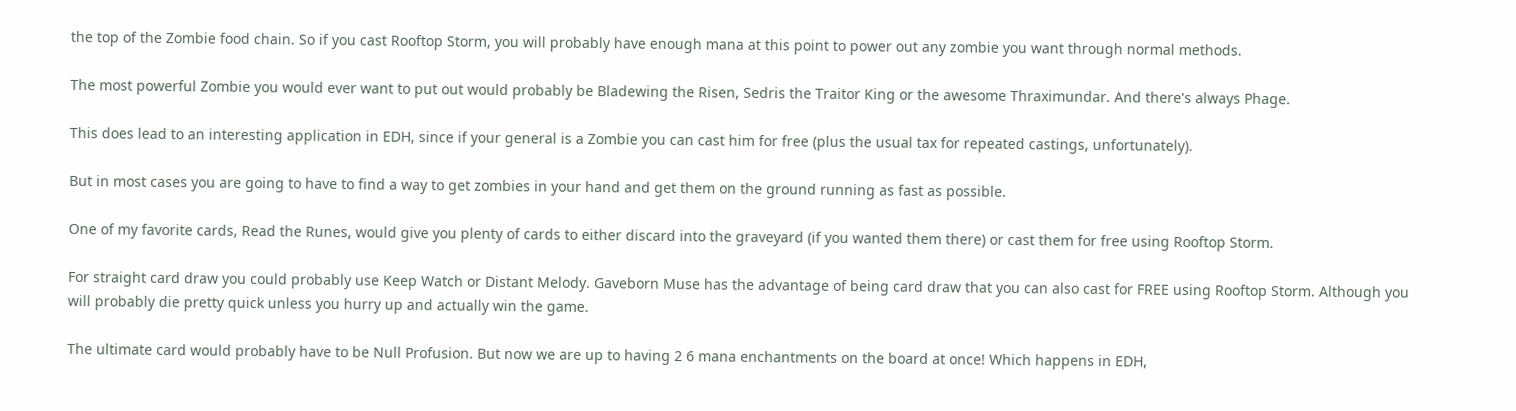the top of the Zombie food chain. So if you cast Rooftop Storm, you will probably have enough mana at this point to power out any zombie you want through normal methods.

The most powerful Zombie you would ever want to put out would probably be Bladewing the Risen, Sedris the Traitor King or the awesome Thraximundar. And there's always Phage.

This does lead to an interesting application in EDH, since if your general is a Zombie you can cast him for free (plus the usual tax for repeated castings, unfortunately).

But in most cases you are going to have to find a way to get zombies in your hand and get them on the ground running as fast as possible.

One of my favorite cards, Read the Runes, would give you plenty of cards to either discard into the graveyard (if you wanted them there) or cast them for free using Rooftop Storm.

For straight card draw you could probably use Keep Watch or Distant Melody. Gaveborn Muse has the advantage of being card draw that you can also cast for FREE using Rooftop Storm. Although you will probably die pretty quick unless you hurry up and actually win the game.

The ultimate card would probably have to be Null Profusion. But now we are up to having 2 6 mana enchantments on the board at once! Which happens in EDH,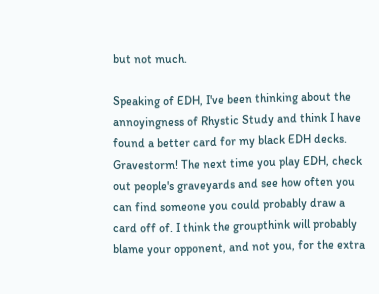but not much.

Speaking of EDH, I've been thinking about the annoyingness of Rhystic Study and think I have found a better card for my black EDH decks. Gravestorm! The next time you play EDH, check out people's graveyards and see how often you can find someone you could probably draw a card off of. I think the groupthink will probably blame your opponent, and not you, for the extra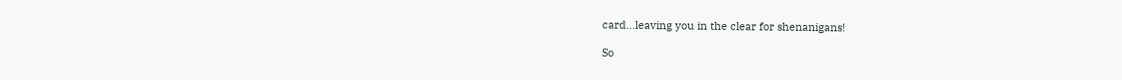card…leaving you in the clear for shenanigans!

So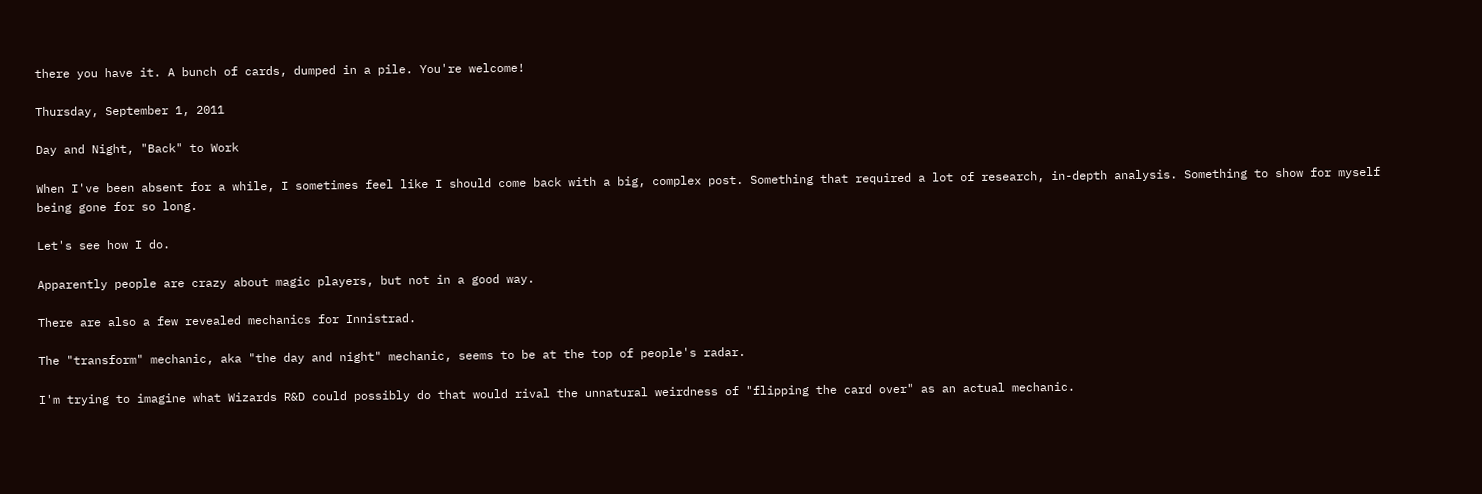there you have it. A bunch of cards, dumped in a pile. You're welcome!

Thursday, September 1, 2011

Day and Night, "Back" to Work

When I've been absent for a while, I sometimes feel like I should come back with a big, complex post. Something that required a lot of research, in-depth analysis. Something to show for myself being gone for so long.

Let's see how I do.

Apparently people are crazy about magic players, but not in a good way.

There are also a few revealed mechanics for Innistrad.

The "transform" mechanic, aka "the day and night" mechanic, seems to be at the top of people's radar.

I'm trying to imagine what Wizards R&D could possibly do that would rival the unnatural weirdness of "flipping the card over" as an actual mechanic.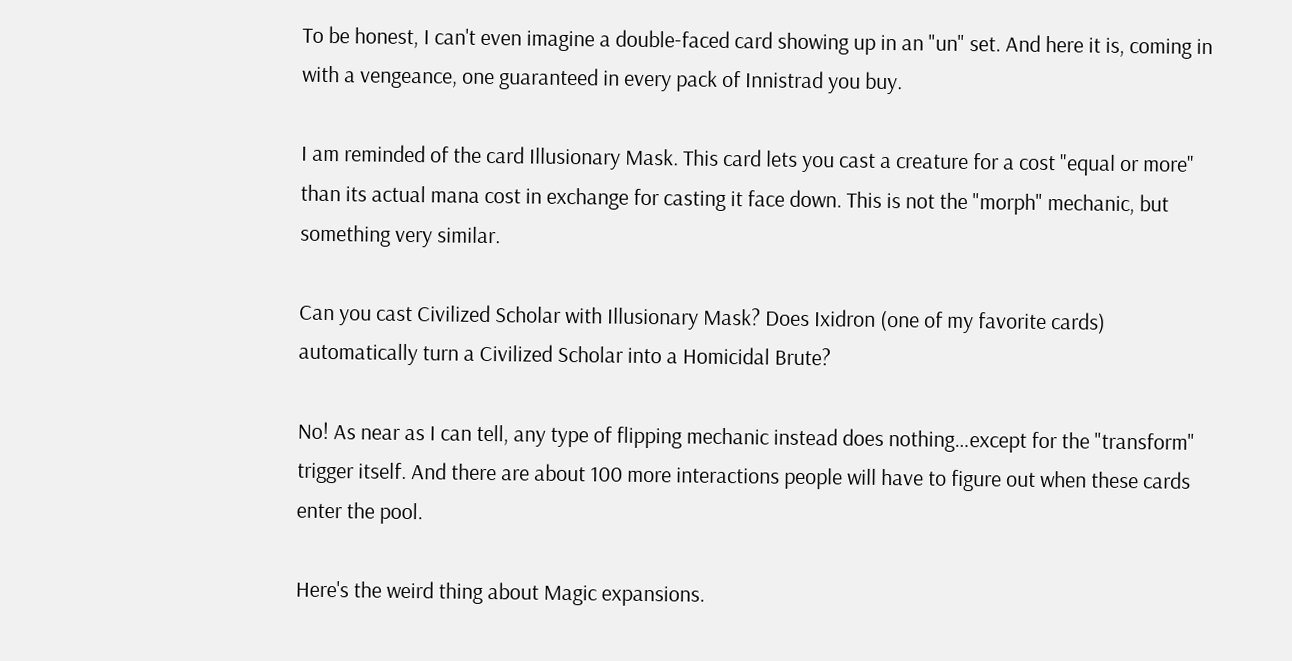To be honest, I can't even imagine a double-faced card showing up in an "un" set. And here it is, coming in with a vengeance, one guaranteed in every pack of Innistrad you buy.

I am reminded of the card Illusionary Mask. This card lets you cast a creature for a cost "equal or more" than its actual mana cost in exchange for casting it face down. This is not the "morph" mechanic, but something very similar.

Can you cast Civilized Scholar with Illusionary Mask? Does Ixidron (one of my favorite cards) automatically turn a Civilized Scholar into a Homicidal Brute?

No! As near as I can tell, any type of flipping mechanic instead does nothing…except for the "transform" trigger itself. And there are about 100 more interactions people will have to figure out when these cards enter the pool.

Here's the weird thing about Magic expansions.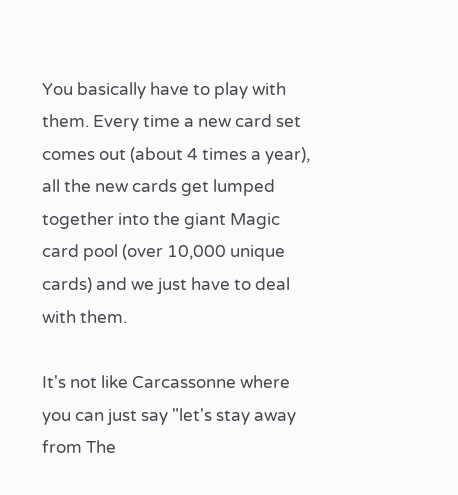You basically have to play with them. Every time a new card set comes out (about 4 times a year), all the new cards get lumped together into the giant Magic card pool (over 10,000 unique cards) and we just have to deal with them.

It's not like Carcassonne where you can just say "let's stay away from The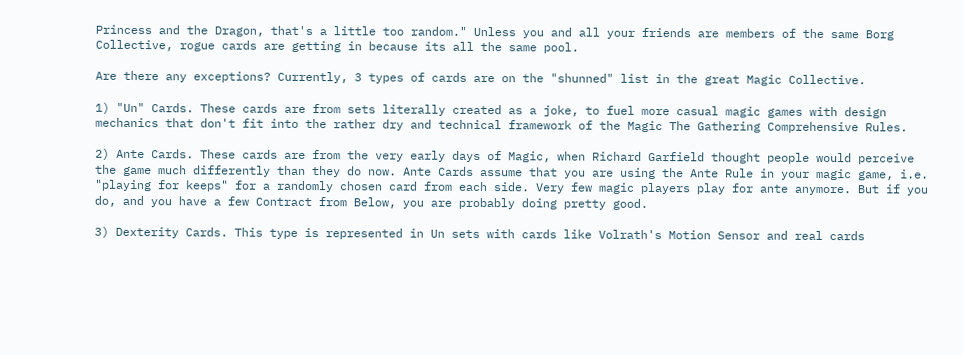Princess and the Dragon, that's a little too random." Unless you and all your friends are members of the same Borg Collective, rogue cards are getting in because its all the same pool.

Are there any exceptions? Currently, 3 types of cards are on the "shunned" list in the great Magic Collective.

1) "Un" Cards. These cards are from sets literally created as a joke, to fuel more casual magic games with design mechanics that don't fit into the rather dry and technical framework of the Magic The Gathering Comprehensive Rules.

2) Ante Cards. These cards are from the very early days of Magic, when Richard Garfield thought people would perceive the game much differently than they do now. Ante Cards assume that you are using the Ante Rule in your magic game, i.e. "playing for keeps" for a randomly chosen card from each side. Very few magic players play for ante anymore. But if you do, and you have a few Contract from Below, you are probably doing pretty good.

3) Dexterity Cards. This type is represented in Un sets with cards like Volrath's Motion Sensor and real cards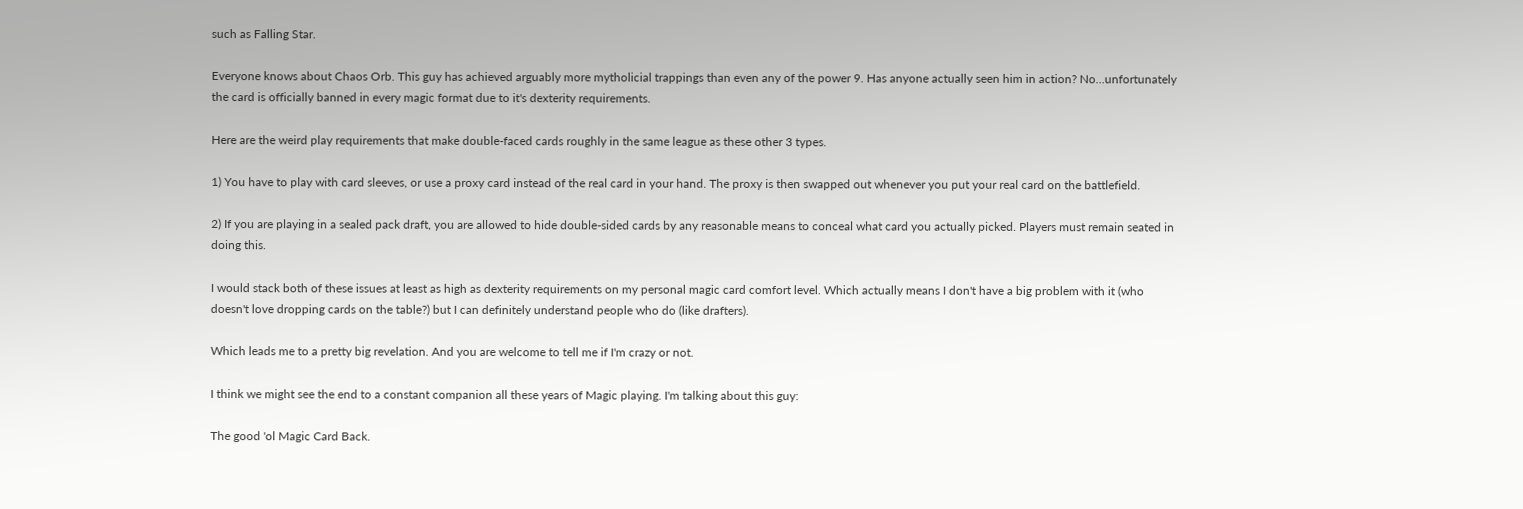such as Falling Star.

Everyone knows about Chaos Orb. This guy has achieved arguably more mytholicial trappings than even any of the power 9. Has anyone actually seen him in action? No…unfortunately the card is officially banned in every magic format due to it's dexterity requirements.

Here are the weird play requirements that make double-faced cards roughly in the same league as these other 3 types.

1) You have to play with card sleeves, or use a proxy card instead of the real card in your hand. The proxy is then swapped out whenever you put your real card on the battlefield.

2) If you are playing in a sealed pack draft, you are allowed to hide double-sided cards by any reasonable means to conceal what card you actually picked. Players must remain seated in doing this.

I would stack both of these issues at least as high as dexterity requirements on my personal magic card comfort level. Which actually means I don't have a big problem with it (who doesn't love dropping cards on the table?) but I can definitely understand people who do (like drafters).

Which leads me to a pretty big revelation. And you are welcome to tell me if I'm crazy or not.

I think we might see the end to a constant companion all these years of Magic playing. I'm talking about this guy:

The good 'ol Magic Card Back.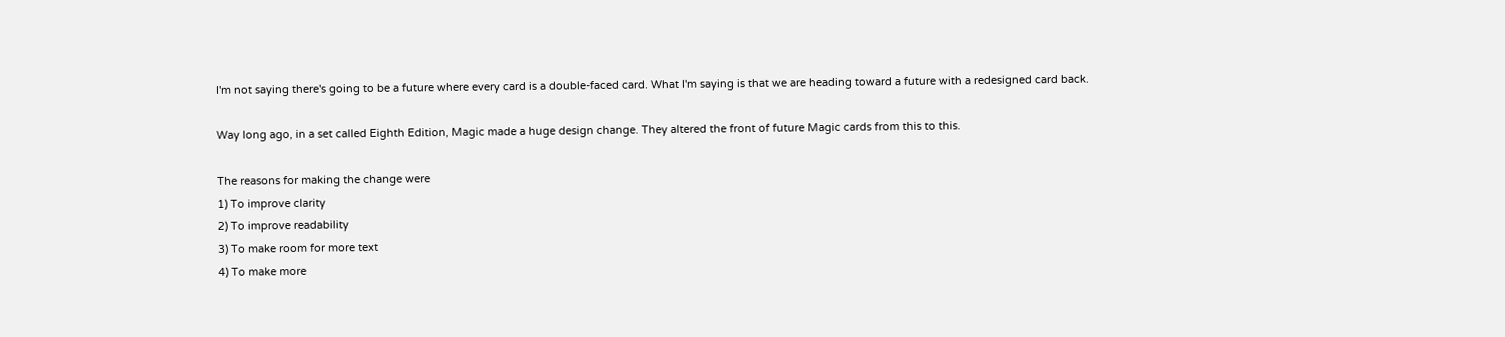I'm not saying there's going to be a future where every card is a double-faced card. What I'm saying is that we are heading toward a future with a redesigned card back.

Way long ago, in a set called Eighth Edition, Magic made a huge design change. They altered the front of future Magic cards from this to this.

The reasons for making the change were
1) To improve clarity
2) To improve readability
3) To make room for more text
4) To make more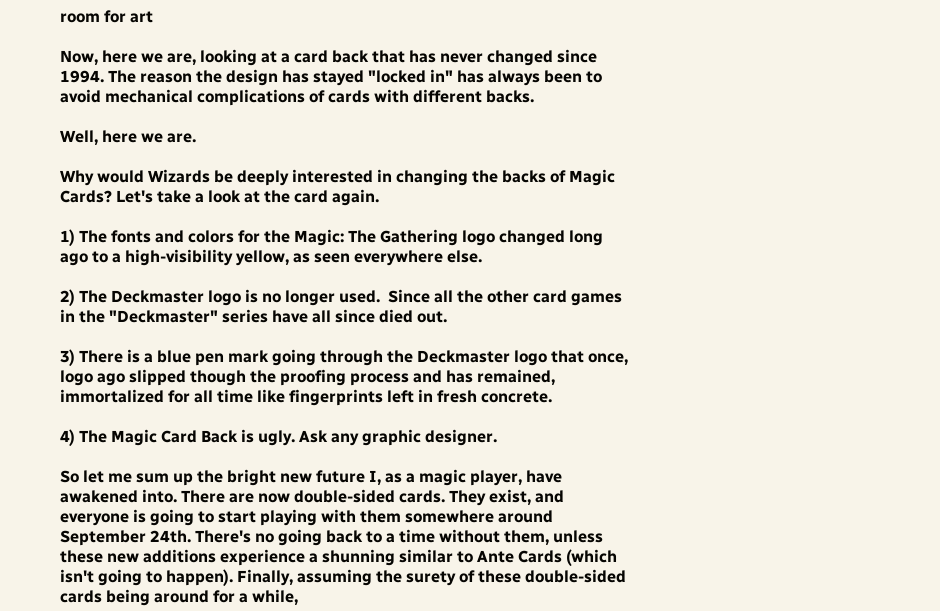room for art

Now, here we are, looking at a card back that has never changed since 1994. The reason the design has stayed "locked in" has always been to avoid mechanical complications of cards with different backs.

Well, here we are.

Why would Wizards be deeply interested in changing the backs of Magic Cards? Let's take a look at the card again.

1) The fonts and colors for the Magic: The Gathering logo changed long ago to a high-visibility yellow, as seen everywhere else.

2) The Deckmaster logo is no longer used.  Since all the other card games in the "Deckmaster" series have all since died out.

3) There is a blue pen mark going through the Deckmaster logo that once, logo ago slipped though the proofing process and has remained, immortalized for all time like fingerprints left in fresh concrete.

4) The Magic Card Back is ugly. Ask any graphic designer.

So let me sum up the bright new future I, as a magic player, have awakened into. There are now double-sided cards. They exist, and everyone is going to start playing with them somewhere around September 24th. There's no going back to a time without them, unless these new additions experience a shunning similar to Ante Cards (which isn't going to happen). Finally, assuming the surety of these double-sided cards being around for a while,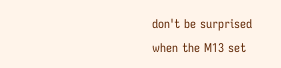don't be surprised when the M13 set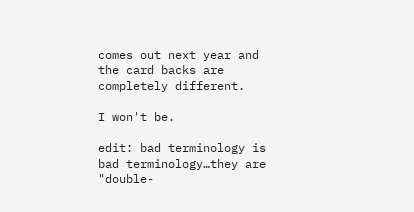comes out next year and the card backs are completely different.

I won't be.

edit: bad terminology is bad terminology…they are "double-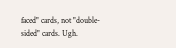faced" cards, not "double-sided" cards. Ugh.